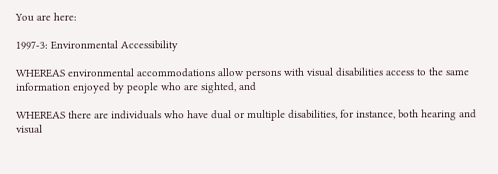You are here:

1997-3: Environmental Accessibility

WHEREAS environmental accommodations allow persons with visual disabilities access to the same information enjoyed by people who are sighted, and

WHEREAS there are individuals who have dual or multiple disabilities, for instance, both hearing and visual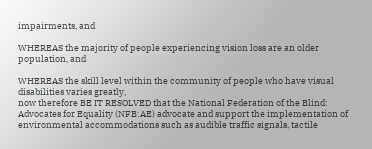impairments, and

WHEREAS the majority of people experiencing vision loss are an older population, and

WHEREAS the skill level within the community of people who have visual disabilities varies greatly,
now therefore BE IT RESOLVED that the National Federation of the Blind: Advocates for Equality (NFB:AE) advocate and support the implementation of environmental accommodations such as audible traffic signals, tactile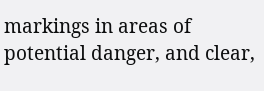markings in areas of potential danger, and clear,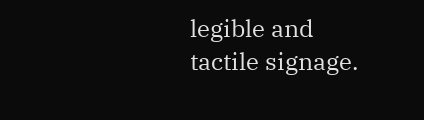legible and tactile signage.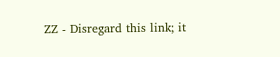ZZ - Disregard this link; it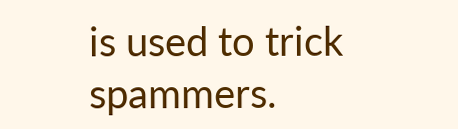is used to trick spammers.